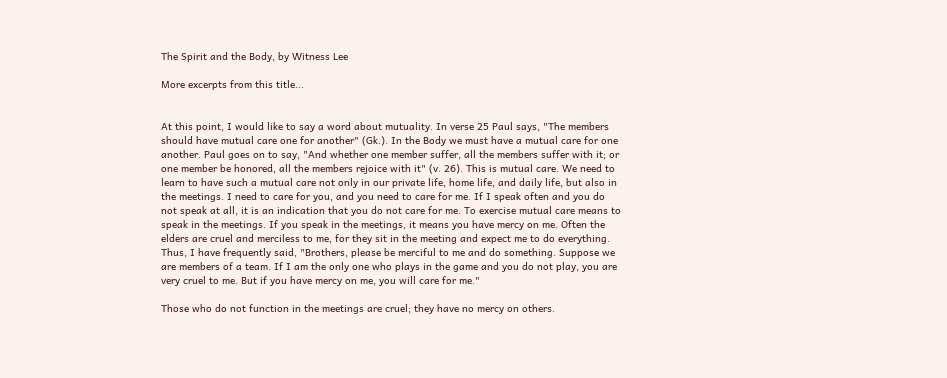The Spirit and the Body, by Witness Lee

More excerpts from this title...


At this point, I would like to say a word about mutuality. In verse 25 Paul says, "The members should have mutual care one for another" (Gk.). In the Body we must have a mutual care for one another. Paul goes on to say, "And whether one member suffer, all the members suffer with it; or one member be honored, all the members rejoice with it" (v. 26). This is mutual care. We need to learn to have such a mutual care not only in our private life, home life, and daily life, but also in the meetings. I need to care for you, and you need to care for me. If I speak often and you do not speak at all, it is an indication that you do not care for me. To exercise mutual care means to speak in the meetings. If you speak in the meetings, it means you have mercy on me. Often the elders are cruel and merciless to me, for they sit in the meeting and expect me to do everything. Thus, I have frequently said, "Brothers, please be merciful to me and do something. Suppose we are members of a team. If I am the only one who plays in the game and you do not play, you are very cruel to me. But if you have mercy on me, you will care for me."

Those who do not function in the meetings are cruel; they have no mercy on others.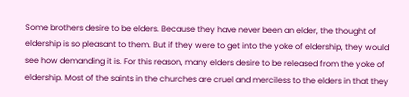Some brothers desire to be elders. Because they have never been an elder, the thought of eldership is so pleasant to them. But if they were to get into the yoke of eldership, they would see how demanding it is. For this reason, many elders desire to be released from the yoke of eldership. Most of the saints in the churches are cruel and merciless to the elders in that they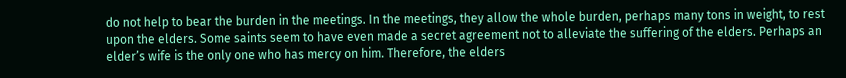do not help to bear the burden in the meetings. In the meetings, they allow the whole burden, perhaps many tons in weight, to rest upon the elders. Some saints seem to have even made a secret agreement not to alleviate the suffering of the elders. Perhaps an elder’s wife is the only one who has mercy on him. Therefore, the elders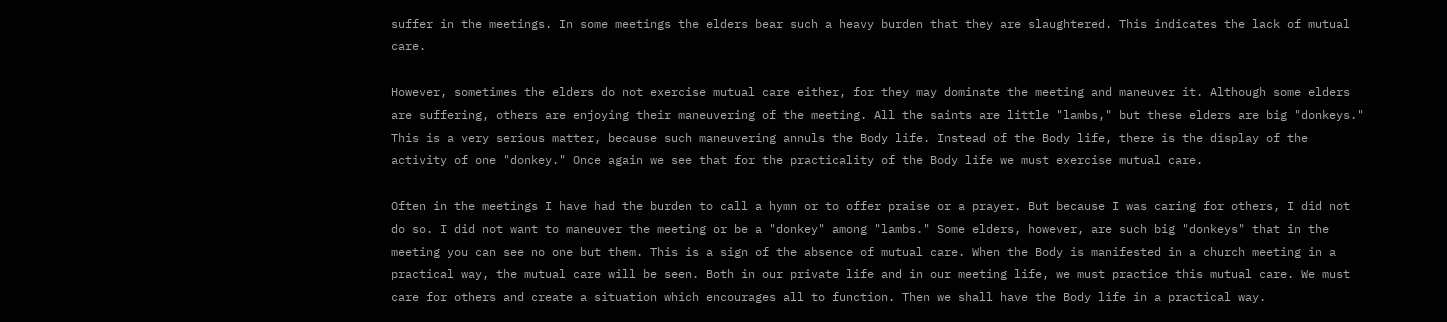suffer in the meetings. In some meetings the elders bear such a heavy burden that they are slaughtered. This indicates the lack of mutual care.

However, sometimes the elders do not exercise mutual care either, for they may dominate the meeting and maneuver it. Although some elders are suffering, others are enjoying their maneuvering of the meeting. All the saints are little "lambs," but these elders are big "donkeys." This is a very serious matter, because such maneuvering annuls the Body life. Instead of the Body life, there is the display of the activity of one "donkey." Once again we see that for the practicality of the Body life we must exercise mutual care.

Often in the meetings I have had the burden to call a hymn or to offer praise or a prayer. But because I was caring for others, I did not do so. I did not want to maneuver the meeting or be a "donkey" among "lambs." Some elders, however, are such big "donkeys" that in the meeting you can see no one but them. This is a sign of the absence of mutual care. When the Body is manifested in a church meeting in a practical way, the mutual care will be seen. Both in our private life and in our meeting life, we must practice this mutual care. We must care for others and create a situation which encourages all to function. Then we shall have the Body life in a practical way.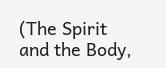(The Spirit and the Body,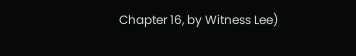Chapter 16, by Witness Lee)